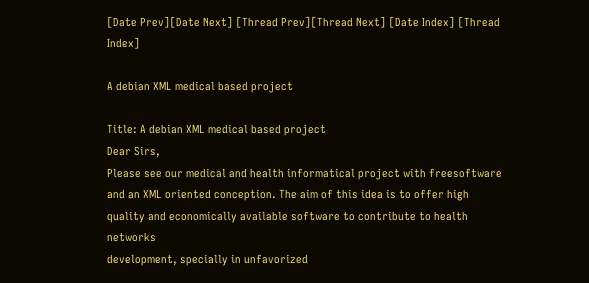[Date Prev][Date Next] [Thread Prev][Thread Next] [Date Index] [Thread Index]

A debian XML medical based project

Title: A debian XML medical based project
Dear Sirs,
Please see our medical and health informatical project with freesoftware
and an XML oriented conception. The aim of this idea is to offer high
quality and economically available software to contribute to health networks
development, specially in unfavorized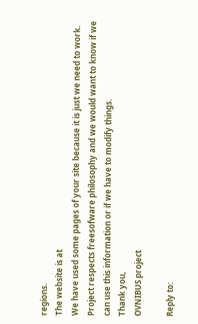regions.
The website is at
We have used some pages of your site because it is just we need to work. Project respects freesofware philosophy and we would want to know if we can use this information or if we have to modify things.
Thank you,
OVNIBUS project

Reply to: